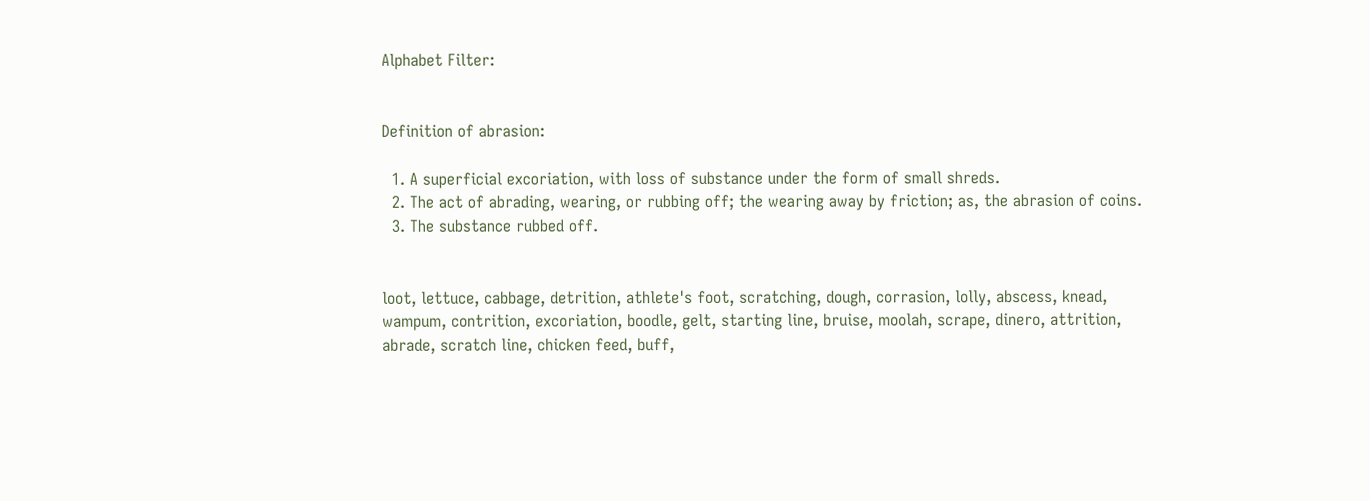Alphabet Filter:


Definition of abrasion:

  1. A superficial excoriation, with loss of substance under the form of small shreds.
  2. The act of abrading, wearing, or rubbing off; the wearing away by friction; as, the abrasion of coins.
  3. The substance rubbed off.


loot, lettuce, cabbage, detrition, athlete's foot, scratching, dough, corrasion, lolly, abscess, knead, wampum, contrition, excoriation, boodle, gelt, starting line, bruise, moolah, scrape, dinero, attrition, abrade, scratch line, chicken feed, buff,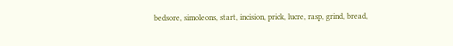bedsore, simoleons, start, incision, prick, lucre, rasp, grind, bread,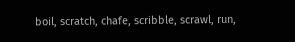boil, scratch, chafe, scribble, scrawl, run,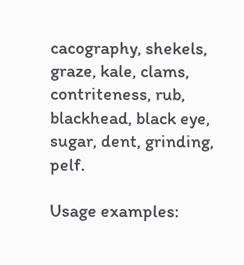cacography, shekels, graze, kale, clams, contriteness, rub, blackhead, black eye, sugar, dent, grinding, pelf.

Usage examples: